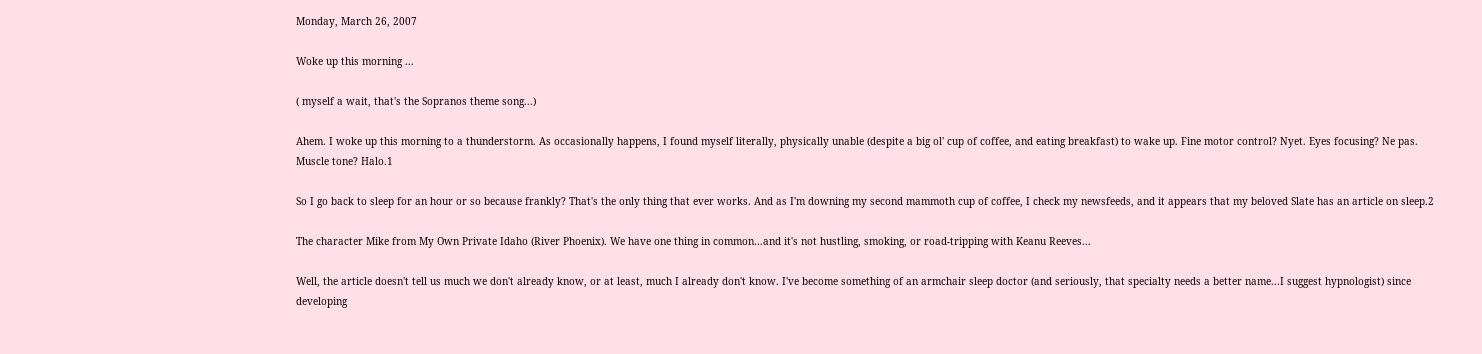Monday, March 26, 2007

Woke up this morning ...

( myself a wait, that's the Sopranos theme song...)

Ahem. I woke up this morning to a thunderstorm. As occasionally happens, I found myself literally, physically unable (despite a big ol' cup of coffee, and eating breakfast) to wake up. Fine motor control? Nyet. Eyes focusing? Ne pas. Muscle tone? Halo.1

So I go back to sleep for an hour or so because frankly? That's the only thing that ever works. And as I'm downing my second mammoth cup of coffee, I check my newsfeeds, and it appears that my beloved Slate has an article on sleep.2

The character Mike from My Own Private Idaho (River Phoenix). We have one thing in common...and it's not hustling, smoking, or road-tripping with Keanu Reeves...

Well, the article doesn't tell us much we don't already know, or at least, much I already don't know. I've become something of an armchair sleep doctor (and seriously, that specialty needs a better name...I suggest hypnologist) since developing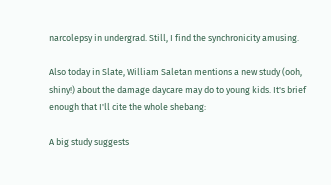narcolepsy in undergrad. Still, I find the synchronicity amusing.

Also today in Slate, William Saletan mentions a new study (ooh, shiny!) about the damage daycare may do to young kids. It's brief enough that I'll cite the whole shebang:

A big study suggests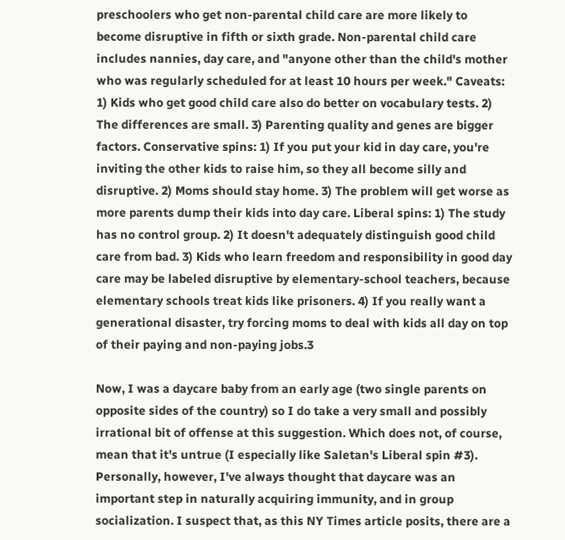preschoolers who get non-parental child care are more likely to become disruptive in fifth or sixth grade. Non-parental child care includes nannies, day care, and "anyone other than the child's mother who was regularly scheduled for at least 10 hours per week." Caveats: 1) Kids who get good child care also do better on vocabulary tests. 2) The differences are small. 3) Parenting quality and genes are bigger factors. Conservative spins: 1) If you put your kid in day care, you're inviting the other kids to raise him, so they all become silly and disruptive. 2) Moms should stay home. 3) The problem will get worse as more parents dump their kids into day care. Liberal spins: 1) The study has no control group. 2) It doesn't adequately distinguish good child care from bad. 3) Kids who learn freedom and responsibility in good day care may be labeled disruptive by elementary-school teachers, because elementary schools treat kids like prisoners. 4) If you really want a generational disaster, try forcing moms to deal with kids all day on top of their paying and non-paying jobs.3

Now, I was a daycare baby from an early age (two single parents on opposite sides of the country) so I do take a very small and possibly irrational bit of offense at this suggestion. Which does not, of course, mean that it's untrue (I especially like Saletan's Liberal spin #3). Personally, however, I've always thought that daycare was an important step in naturally acquiring immunity, and in group socialization. I suspect that, as this NY Times article posits, there are a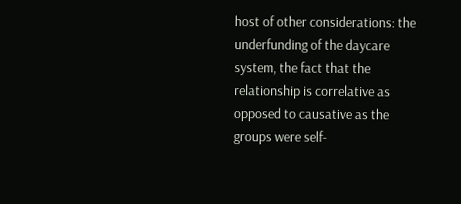host of other considerations: the underfunding of the daycare system, the fact that the relationship is correlative as opposed to causative as the groups were self-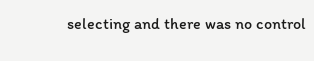selecting and there was no control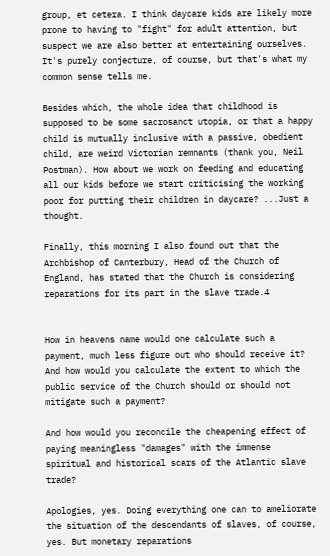group, et cetera. I think daycare kids are likely more prone to having to "fight" for adult attention, but suspect we are also better at entertaining ourselves. It's purely conjecture, of course, but that's what my common sense tells me.

Besides which, the whole idea that childhood is supposed to be some sacrosanct utopia, or that a happy child is mutually inclusive with a passive, obedient child, are weird Victorian remnants (thank you, Neil Postman). How about we work on feeding and educating all our kids before we start criticising the working poor for putting their children in daycare? ...Just a thought.

Finally, this morning I also found out that the Archbishop of Canterbury, Head of the Church of England, has stated that the Church is considering reparations for its part in the slave trade.4


How in heavens name would one calculate such a payment, much less figure out who should receive it? And how would you calculate the extent to which the public service of the Church should or should not mitigate such a payment?

And how would you reconcile the cheapening effect of paying meaningless "damages" with the immense spiritual and historical scars of the Atlantic slave trade?

Apologies, yes. Doing everything one can to ameliorate the situation of the descendants of slaves, of course, yes. But monetary reparations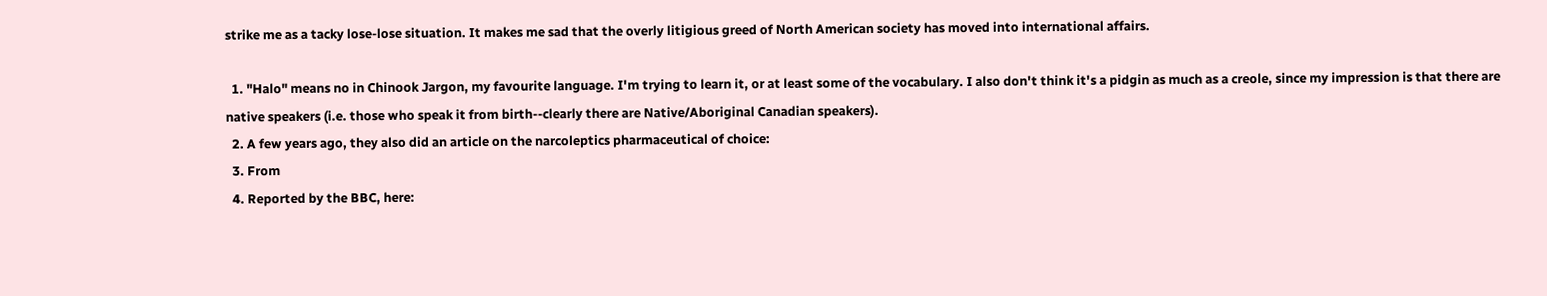strike me as a tacky lose-lose situation. It makes me sad that the overly litigious greed of North American society has moved into international affairs.

  1. "Halo" means no in Chinook Jargon, my favourite language. I'm trying to learn it, or at least some of the vocabulary. I also don't think it's a pidgin as much as a creole, since my impression is that there are native speakers (i.e. those who speak it from birth--clearly there are Native/Aboriginal Canadian speakers).
  2. A few years ago, they also did an article on the narcoleptics pharmaceutical of choice:
  3. From
  4. Reported by the BBC, here: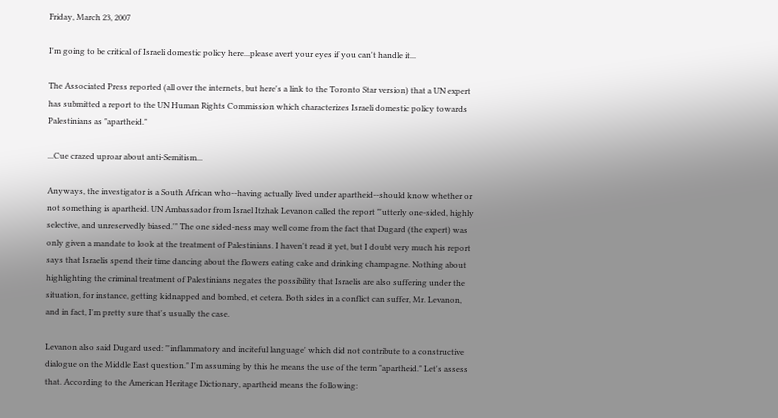Friday, March 23, 2007

I'm going to be critical of Israeli domestic policy here...please avert your eyes if you can't handle it...

The Associated Press reported (all over the internets, but here's a link to the Toronto Star version) that a UN expert has submitted a report to the UN Human Rights Commission which characterizes Israeli domestic policy towards Palestinians as "apartheid."

...Cue crazed uproar about anti-Semitism...

Anyways, the investigator is a South African who--having actually lived under apartheid--should know whether or not something is apartheid. UN Ambassador from Israel Itzhak Levanon called the report "'utterly one-sided, highly selective, and unreservedly biased.'" The one sided-ness may well come from the fact that Dugard (the expert) was only given a mandate to look at the treatment of Palestinians. I haven't read it yet, but I doubt very much his report says that Israelis spend their time dancing about the flowers eating cake and drinking champagne. Nothing about highlighting the criminal treatment of Palestinians negates the possibility that Israelis are also suffering under the situation, for instance, getting kidnapped and bombed, et cetera. Both sides in a conflict can suffer, Mr. Levanon, and in fact, I'm pretty sure that's usually the case.

Levanon also said Dugard used: "'inflammatory and inciteful language' which did not contribute to a constructive dialogue on the Middle East question." I'm assuming by this he means the use of the term "apartheid." Let's assess that. According to the American Heritage Dictionary, apartheid means the following: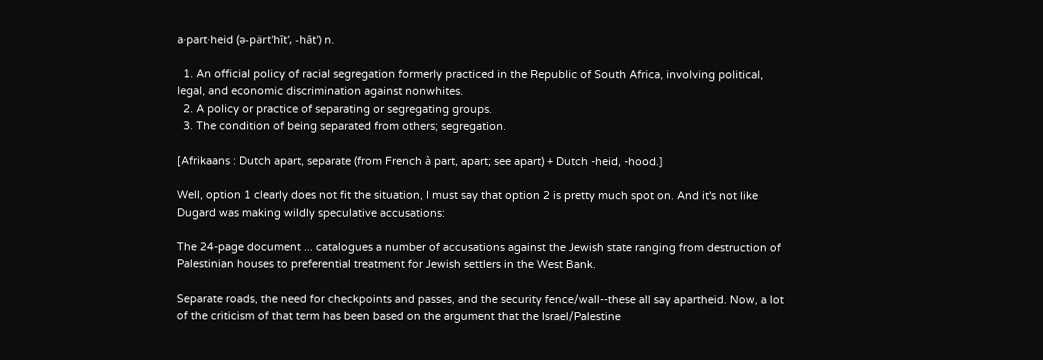a·part·heid (ə-pärt'hīt', -hāt') n.

  1. An official policy of racial segregation formerly practiced in the Republic of South Africa, involving political, legal, and economic discrimination against nonwhites.
  2. A policy or practice of separating or segregating groups.
  3. The condition of being separated from others; segregation.

[Afrikaans : Dutch apart, separate (from French à part, apart; see apart) + Dutch -heid, -hood.]

Well, option 1 clearly does not fit the situation, I must say that option 2 is pretty much spot on. And it's not like Dugard was making wildly speculative accusations:

The 24-page document ... catalogues a number of accusations against the Jewish state ranging from destruction of Palestinian houses to preferential treatment for Jewish settlers in the West Bank.

Separate roads, the need for checkpoints and passes, and the security fence/wall--these all say apartheid. Now, a lot of the criticism of that term has been based on the argument that the Israel/Palestine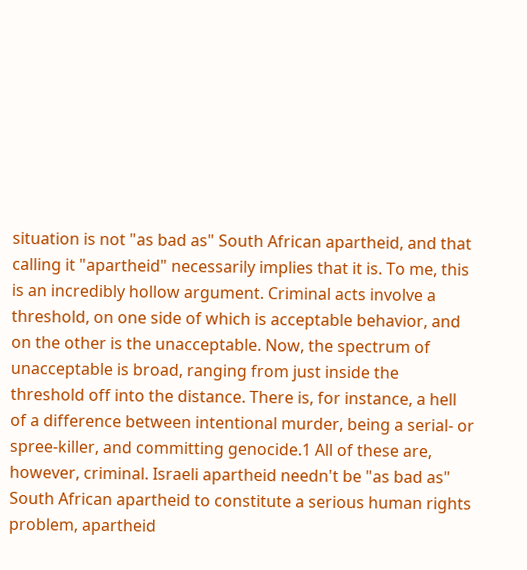situation is not "as bad as" South African apartheid, and that calling it "apartheid" necessarily implies that it is. To me, this is an incredibly hollow argument. Criminal acts involve a threshold, on one side of which is acceptable behavior, and on the other is the unacceptable. Now, the spectrum of unacceptable is broad, ranging from just inside the threshold off into the distance. There is, for instance, a hell of a difference between intentional murder, being a serial- or spree-killer, and committing genocide.1 All of these are, however, criminal. Israeli apartheid needn't be "as bad as" South African apartheid to constitute a serious human rights problem, apartheid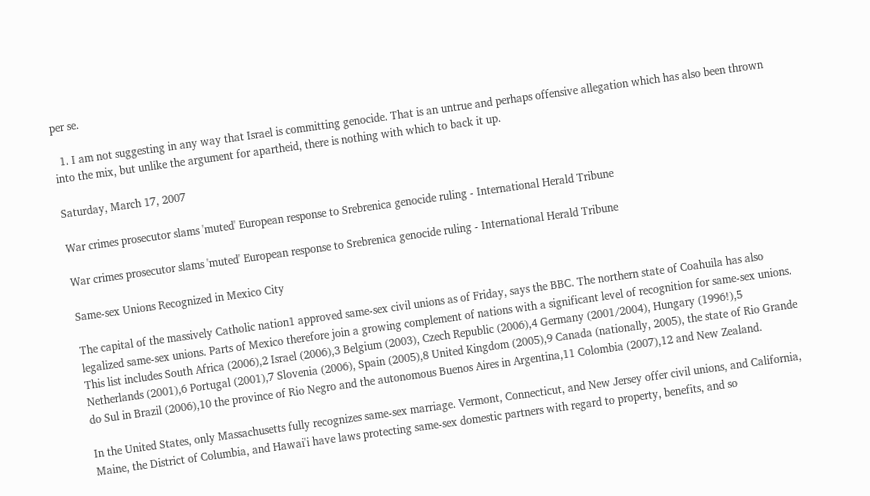per se.

  1. I am not suggesting in any way that Israel is committing genocide. That is an untrue and perhaps offensive allegation which has also been thrown into the mix, but unlike the argument for apartheid, there is nothing with which to back it up.

Saturday, March 17, 2007

War crimes prosecutor slams 'muted' European response to Srebrenica genocide ruling - International Herald Tribune

War crimes prosecutor slams 'muted' European response to Srebrenica genocide ruling - International Herald Tribune

Same-sex Unions Recognized in Mexico City

The capital of the massively Catholic nation1 approved same-sex civil unions as of Friday, says the BBC. The northern state of Coahuila has also legalized same-sex unions. Parts of Mexico therefore join a growing complement of nations with a significant level of recognition for same-sex unions. This list includes South Africa (2006),2 Israel (2006),3 Belgium (2003), Czech Republic (2006),4 Germany (2001/2004), Hungary (1996!),5 Netherlands (2001),6 Portugal (2001),7 Slovenia (2006), Spain (2005),8 United Kingdom (2005),9 Canada (nationally, 2005), the state of Rio Grande do Sul in Brazil (2006),10 the province of Rio Negro and the autonomous Buenos Aires in Argentina,11 Colombia (2007),12 and New Zealand.

In the United States, only Massachusetts fully recognizes same-sex marriage. Vermont, Connecticut, and New Jersey offer civil unions, and California, Maine, the District of Columbia, and Hawai'i have laws protecting same-sex domestic partners with regard to property, benefits, and so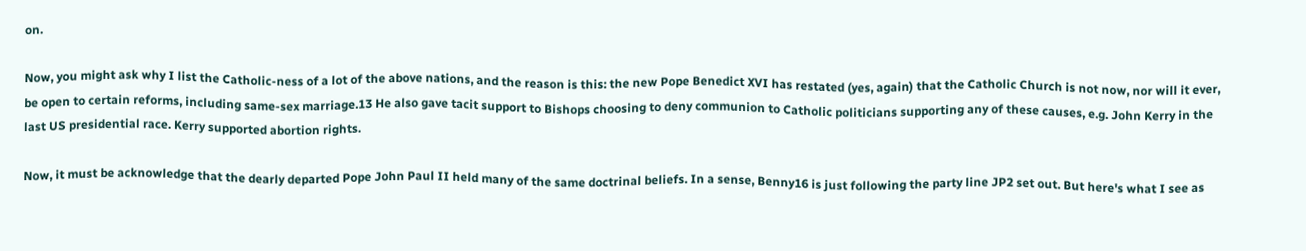on.

Now, you might ask why I list the Catholic-ness of a lot of the above nations, and the reason is this: the new Pope Benedict XVI has restated (yes, again) that the Catholic Church is not now, nor will it ever, be open to certain reforms, including same-sex marriage.13 He also gave tacit support to Bishops choosing to deny communion to Catholic politicians supporting any of these causes, e.g. John Kerry in the last US presidential race. Kerry supported abortion rights.

Now, it must be acknowledge that the dearly departed Pope John Paul II held many of the same doctrinal beliefs. In a sense, Benny16 is just following the party line JP2 set out. But here's what I see as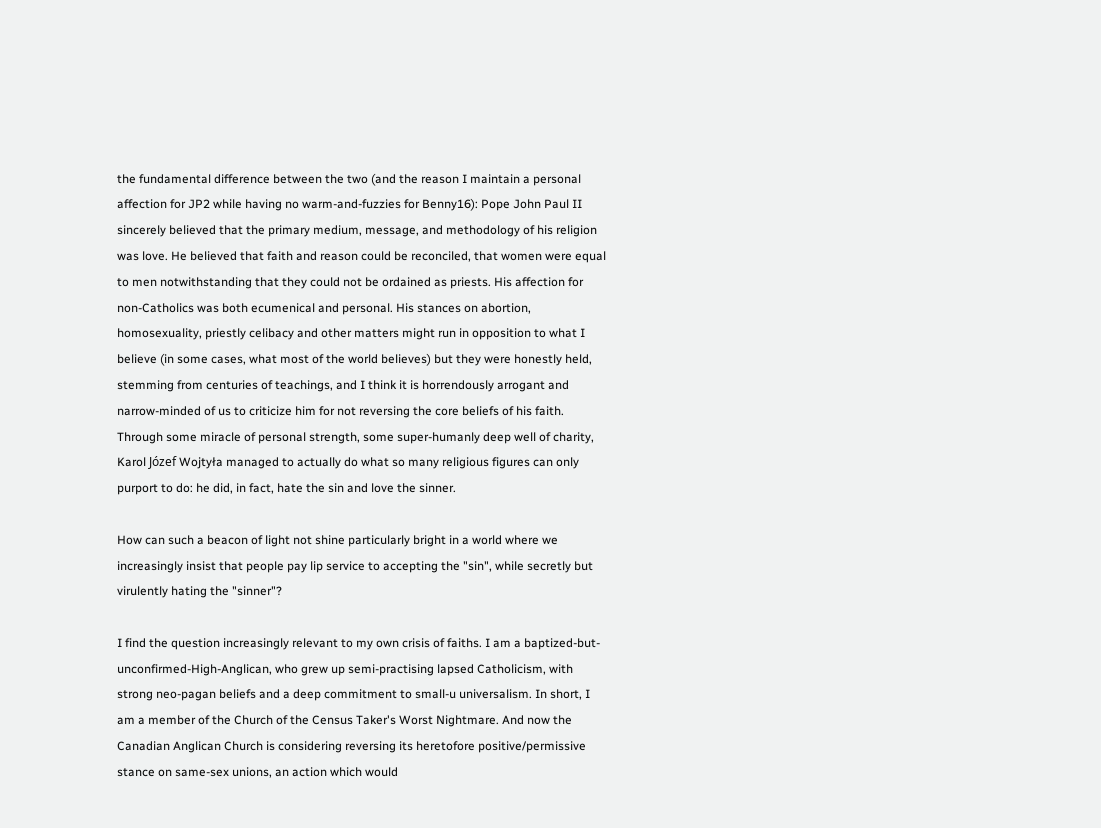the fundamental difference between the two (and the reason I maintain a personal affection for JP2 while having no warm-and-fuzzies for Benny16): Pope John Paul II sincerely believed that the primary medium, message, and methodology of his religion was love. He believed that faith and reason could be reconciled, that women were equal to men notwithstanding that they could not be ordained as priests. His affection for non-Catholics was both ecumenical and personal. His stances on abortion, homosexuality, priestly celibacy and other matters might run in opposition to what I believe (in some cases, what most of the world believes) but they were honestly held, stemming from centuries of teachings, and I think it is horrendously arrogant and narrow-minded of us to criticize him for not reversing the core beliefs of his faith. Through some miracle of personal strength, some super-humanly deep well of charity, Karol Józef Wojtyła managed to actually do what so many religious figures can only purport to do: he did, in fact, hate the sin and love the sinner.

How can such a beacon of light not shine particularly bright in a world where we increasingly insist that people pay lip service to accepting the "sin", while secretly but virulently hating the "sinner"?

I find the question increasingly relevant to my own crisis of faiths. I am a baptized-but-unconfirmed-High-Anglican, who grew up semi-practising lapsed Catholicism, with strong neo-pagan beliefs and a deep commitment to small-u universalism. In short, I am a member of the Church of the Census Taker's Worst Nightmare. And now the Canadian Anglican Church is considering reversing its heretofore positive/permissive stance on same-sex unions, an action which would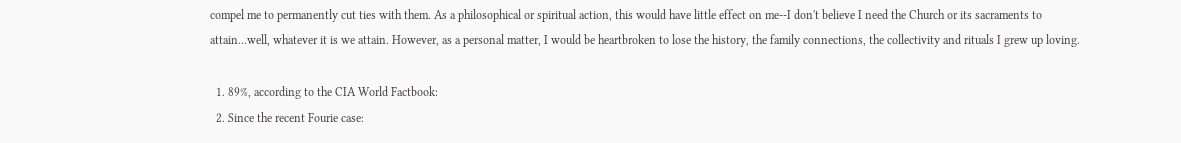compel me to permanently cut ties with them. As a philosophical or spiritual action, this would have little effect on me--I don't believe I need the Church or its sacraments to attain...well, whatever it is we attain. However, as a personal matter, I would be heartbroken to lose the history, the family connections, the collectivity and rituals I grew up loving.

  1. 89%, according to the CIA World Factbook:
  2. Since the recent Fourie case: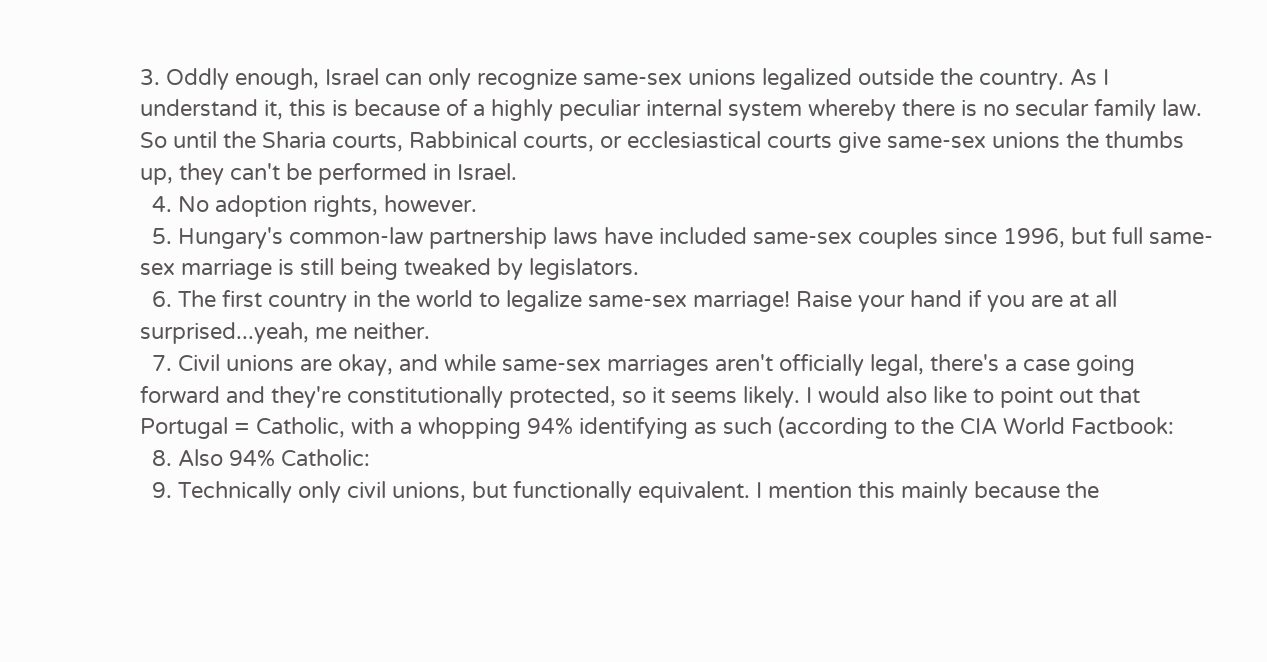3. Oddly enough, Israel can only recognize same-sex unions legalized outside the country. As I understand it, this is because of a highly peculiar internal system whereby there is no secular family law. So until the Sharia courts, Rabbinical courts, or ecclesiastical courts give same-sex unions the thumbs up, they can't be performed in Israel.
  4. No adoption rights, however.
  5. Hungary's common-law partnership laws have included same-sex couples since 1996, but full same-sex marriage is still being tweaked by legislators.
  6. The first country in the world to legalize same-sex marriage! Raise your hand if you are at all surprised...yeah, me neither.
  7. Civil unions are okay, and while same-sex marriages aren't officially legal, there's a case going forward and they're constitutionally protected, so it seems likely. I would also like to point out that Portugal = Catholic, with a whopping 94% identifying as such (according to the CIA World Factbook:
  8. Also 94% Catholic:
  9. Technically only civil unions, but functionally equivalent. I mention this mainly because the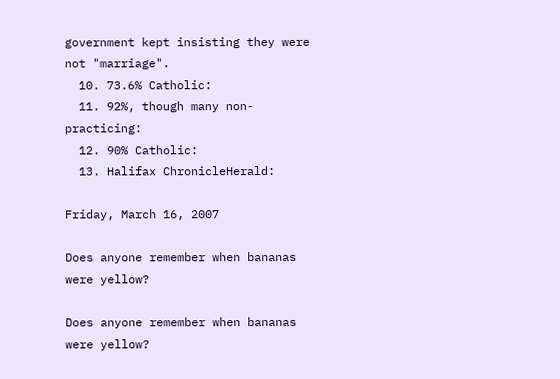government kept insisting they were not "marriage".
  10. 73.6% Catholic:
  11. 92%, though many non-practicing:
  12. 90% Catholic:
  13. Halifax ChronicleHerald:

Friday, March 16, 2007

Does anyone remember when bananas were yellow?

Does anyone remember when bananas were yellow?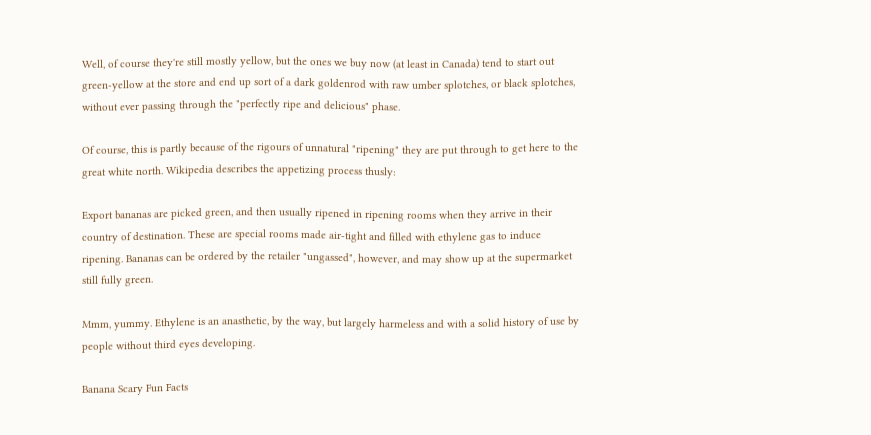Well, of course they're still mostly yellow, but the ones we buy now (at least in Canada) tend to start out green-yellow at the store and end up sort of a dark goldenrod with raw umber splotches, or black splotches, without ever passing through the "perfectly ripe and delicious" phase.

Of course, this is partly because of the rigours of unnatural "ripening" they are put through to get here to the great white north. Wikipedia describes the appetizing process thusly:

Export bananas are picked green, and then usually ripened in ripening rooms when they arrive in their country of destination. These are special rooms made air-tight and filled with ethylene gas to induce ripening. Bananas can be ordered by the retailer "ungassed", however, and may show up at the supermarket still fully green.

Mmm, yummy. Ethylene is an anasthetic, by the way, but largely harmeless and with a solid history of use by people without third eyes developing.

Banana Scary Fun Facts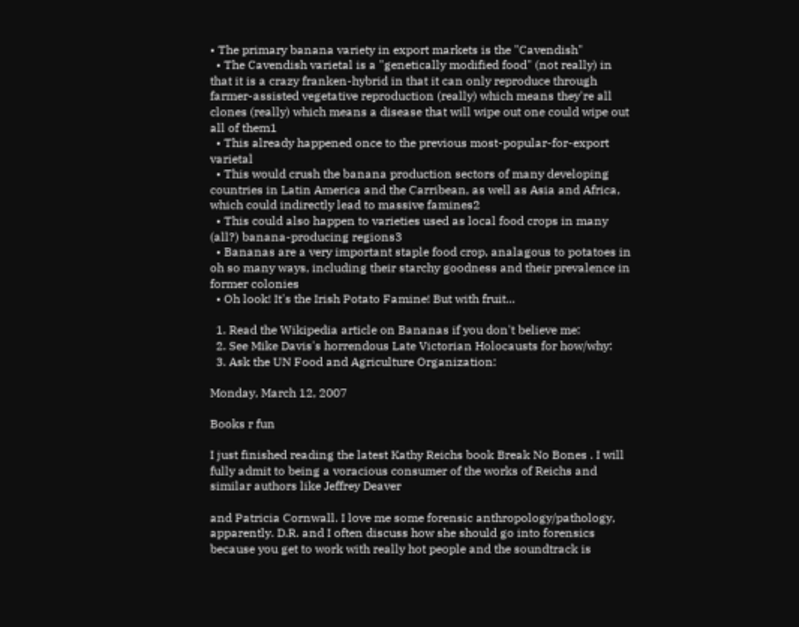• The primary banana variety in export markets is the "Cavendish"
  • The Cavendish varietal is a "genetically modified food" (not really) in that it is a crazy franken-hybrid in that it can only reproduce through farmer-assisted vegetative reproduction (really) which means they're all clones (really) which means a disease that will wipe out one could wipe out all of them1
  • This already happened once to the previous most-popular-for-export varietal
  • This would crush the banana production sectors of many developing countries in Latin America and the Carribean, as well as Asia and Africa, which could indirectly lead to massive famines2
  • This could also happen to varieties used as local food crops in many (all?) banana-producing regions3
  • Bananas are a very important staple food crop, analagous to potatoes in oh so many ways, including their starchy goodness and their prevalence in former colonies
  • Oh look! It's the Irish Potato Famine! But with fruit...

  1. Read the Wikipedia article on Bananas if you don't believe me:
  2. See Mike Davis's horrendous Late Victorian Holocausts for how/why:
  3. Ask the UN Food and Agriculture Organization:

Monday, March 12, 2007

Books r fun

I just finished reading the latest Kathy Reichs book Break No Bones . I will fully admit to being a voracious consumer of the works of Reichs and similar authors like Jeffrey Deaver

and Patricia Cornwall. I love me some forensic anthropology/pathology, apparently. D.R. and I often discuss how she should go into forensics because you get to work with really hot people and the soundtrack is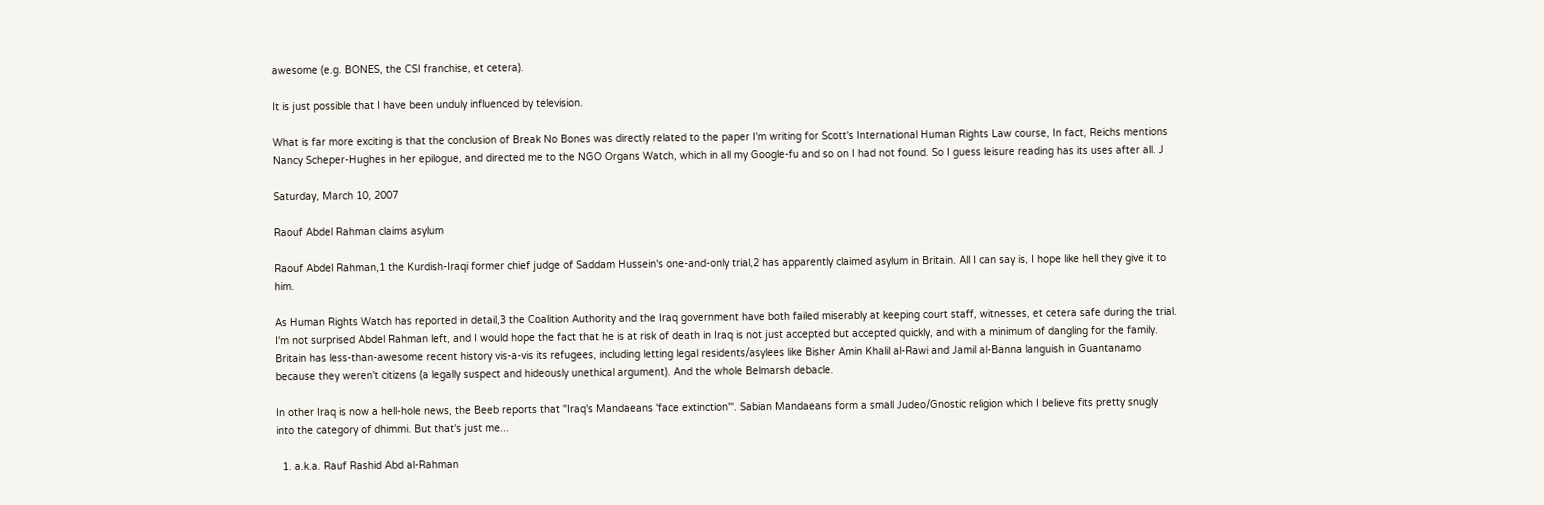awesome (e.g. BONES, the CSI franchise, et cetera).

It is just possible that I have been unduly influenced by television.

What is far more exciting is that the conclusion of Break No Bones was directly related to the paper I'm writing for Scott's International Human Rights Law course, In fact, Reichs mentions Nancy Scheper-Hughes in her epilogue, and directed me to the NGO Organs Watch, which in all my Google-fu and so on I had not found. So I guess leisure reading has its uses after all. J

Saturday, March 10, 2007

Raouf Abdel Rahman claims asylum

Raouf Abdel Rahman,1 the Kurdish-Iraqi former chief judge of Saddam Hussein's one-and-only trial,2 has apparently claimed asylum in Britain. All I can say is, I hope like hell they give it to him.

As Human Rights Watch has reported in detail,3 the Coalition Authority and the Iraq government have both failed miserably at keeping court staff, witnesses, et cetera safe during the trial. I'm not surprised Abdel Rahman left, and I would hope the fact that he is at risk of death in Iraq is not just accepted but accepted quickly, and with a minimum of dangling for the family. Britain has less-than-awesome recent history vis-a-vis its refugees, including letting legal residents/asylees like Bisher Amin Khalil al-Rawi and Jamil al-Banna languish in Guantanamo because they weren't citizens (a legally suspect and hideously unethical argument). And the whole Belmarsh debacle.

In other Iraq is now a hell-hole news, the Beeb reports that "Iraq's Mandaeans 'face extinction'". Sabian Mandaeans form a small Judeo/Gnostic religion which I believe fits pretty snugly into the category of dhimmi. But that's just me...

  1. a.k.a. Rauf Rashid Abd al-Rahman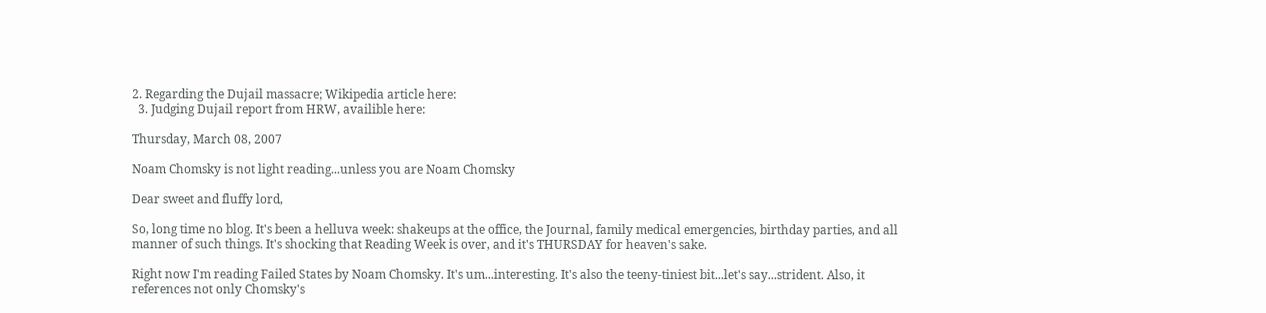2. Regarding the Dujail massacre; Wikipedia article here:
  3. Judging Dujail report from HRW, availible here:

Thursday, March 08, 2007

Noam Chomsky is not light reading...unless you are Noam Chomsky

Dear sweet and fluffy lord,

So, long time no blog. It's been a helluva week: shakeups at the office, the Journal, family medical emergencies, birthday parties, and all manner of such things. It's shocking that Reading Week is over, and it's THURSDAY for heaven's sake.

Right now I'm reading Failed States by Noam Chomsky. It's um...interesting. It's also the teeny-tiniest bit...let's say...strident. Also, it references not only Chomsky's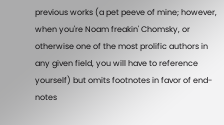previous works (a pet peeve of mine; however, when you're Noam freakin' Chomsky, or otherwise one of the most prolific authors in any given field, you will have to reference yourself) but omits footnotes in favor of end-notes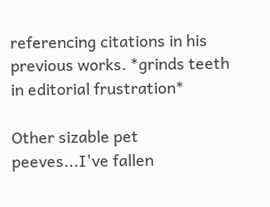referencing citations in his previous works. *grinds teeth in editorial frustration*

Other sizable pet peeves...I've fallen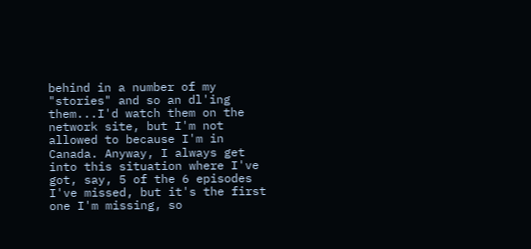behind in a number of my "stories" and so an dl'ing them...I'd watch them on the network site, but I'm not allowed to because I'm in Canada. Anyway, I always get into this situation where I've got, say, 5 of the 6 episodes I've missed, but it's the first one I'm missing, so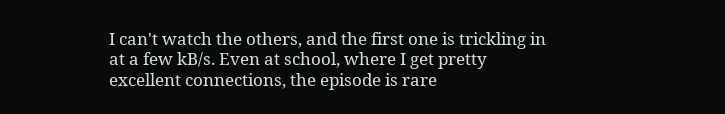I can't watch the others, and the first one is trickling in at a few kB/s. Even at school, where I get pretty excellent connections, the episode is rare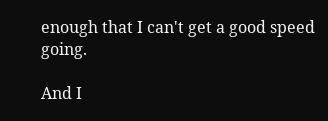enough that I can't get a good speed going.

And I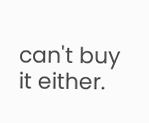can't buy it either.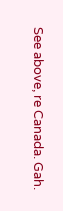See above, re Canada. Gah.